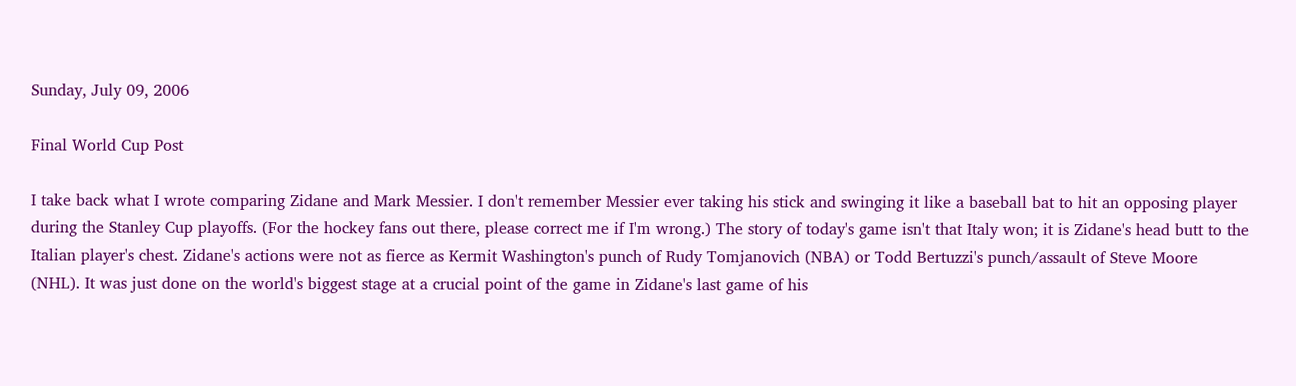Sunday, July 09, 2006

Final World Cup Post

I take back what I wrote comparing Zidane and Mark Messier. I don't remember Messier ever taking his stick and swinging it like a baseball bat to hit an opposing player during the Stanley Cup playoffs. (For the hockey fans out there, please correct me if I'm wrong.) The story of today's game isn't that Italy won; it is Zidane's head butt to the Italian player's chest. Zidane's actions were not as fierce as Kermit Washington's punch of Rudy Tomjanovich (NBA) or Todd Bertuzzi's punch/assault of Steve Moore (NHL). It was just done on the world's biggest stage at a crucial point of the game in Zidane's last game of his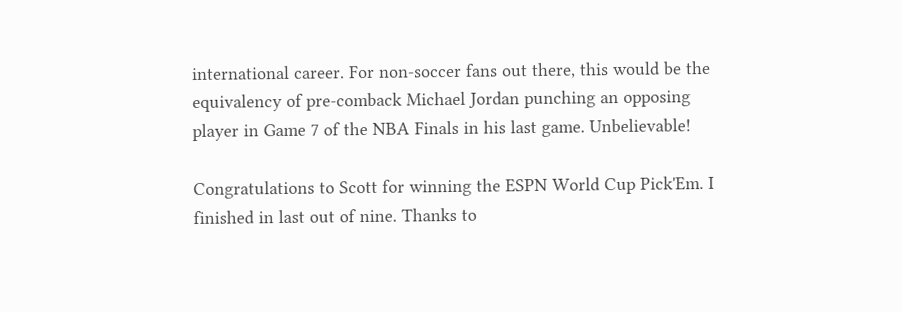international career. For non-soccer fans out there, this would be the equivalency of pre-comback Michael Jordan punching an opposing player in Game 7 of the NBA Finals in his last game. Unbelievable!

Congratulations to Scott for winning the ESPN World Cup Pick'Em. I finished in last out of nine. Thanks to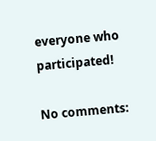everyone who participated!

No comments: